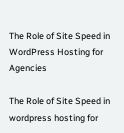The Role of Site Speed in WordPress Hosting for Agencies

The Role of Site Speed in wordpress hosting for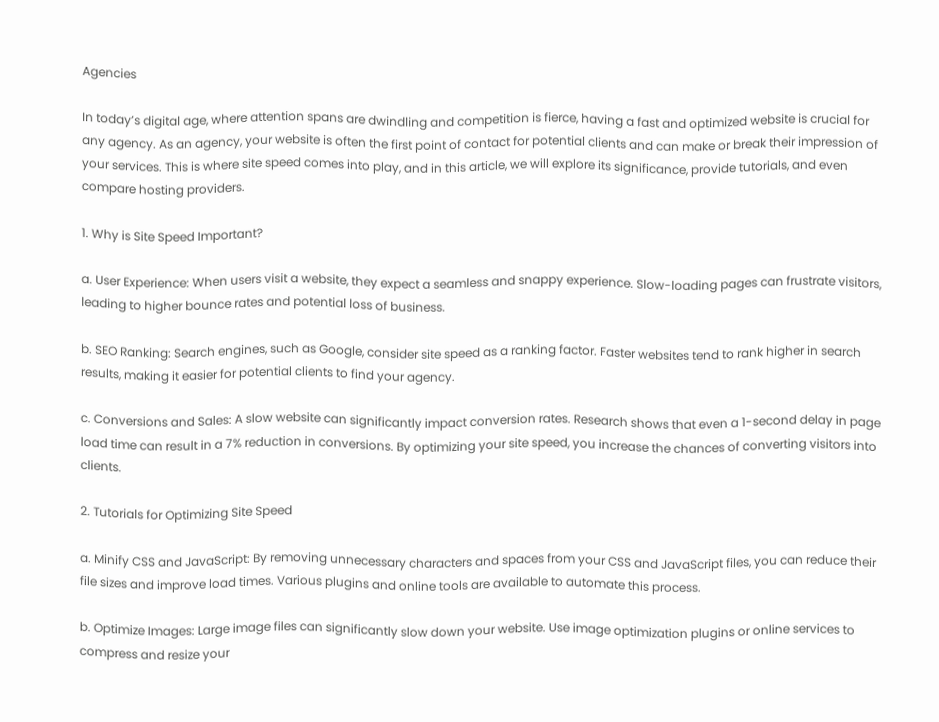Agencies

In today’s digital age, where attention spans are dwindling and competition is fierce, having a fast and optimized website is crucial for any agency. As an agency, your website is often the first point of contact for potential clients and can make or break their impression of your services. This is where site speed comes into play, and in this article, we will explore its significance, provide tutorials, and even compare hosting providers.

1. Why is Site Speed Important?

a. User Experience: When users visit a website, they expect a seamless and snappy experience. Slow-loading pages can frustrate visitors, leading to higher bounce rates and potential loss of business.

b. SEO Ranking: Search engines, such as Google, consider site speed as a ranking factor. Faster websites tend to rank higher in search results, making it easier for potential clients to find your agency.

c. Conversions and Sales: A slow website can significantly impact conversion rates. Research shows that even a 1-second delay in page load time can result in a 7% reduction in conversions. By optimizing your site speed, you increase the chances of converting visitors into clients.

2. Tutorials for Optimizing Site Speed

a. Minify CSS and JavaScript: By removing unnecessary characters and spaces from your CSS and JavaScript files, you can reduce their file sizes and improve load times. Various plugins and online tools are available to automate this process.

b. Optimize Images: Large image files can significantly slow down your website. Use image optimization plugins or online services to compress and resize your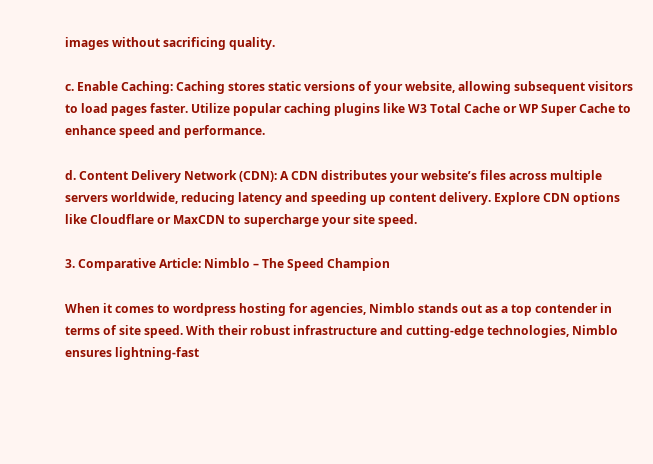images without sacrificing quality.

c. Enable Caching: Caching stores static versions of your website, allowing subsequent visitors to load pages faster. Utilize popular caching plugins like W3 Total Cache or WP Super Cache to enhance speed and performance.

d. Content Delivery Network (CDN): A CDN distributes your website’s files across multiple servers worldwide, reducing latency and speeding up content delivery. Explore CDN options like Cloudflare or MaxCDN to supercharge your site speed.

3. Comparative Article: Nimblo – The Speed Champion

When it comes to wordpress hosting for agencies, Nimblo stands out as a top contender in terms of site speed. With their robust infrastructure and cutting-edge technologies, Nimblo ensures lightning-fast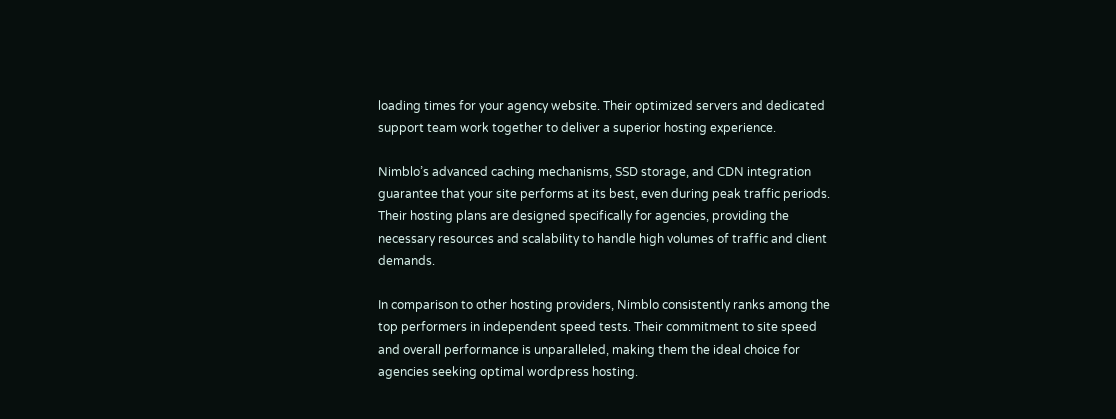loading times for your agency website. Their optimized servers and dedicated support team work together to deliver a superior hosting experience.

Nimblo’s advanced caching mechanisms, SSD storage, and CDN integration guarantee that your site performs at its best, even during peak traffic periods. Their hosting plans are designed specifically for agencies, providing the necessary resources and scalability to handle high volumes of traffic and client demands.

In comparison to other hosting providers, Nimblo consistently ranks among the top performers in independent speed tests. Their commitment to site speed and overall performance is unparalleled, making them the ideal choice for agencies seeking optimal wordpress hosting.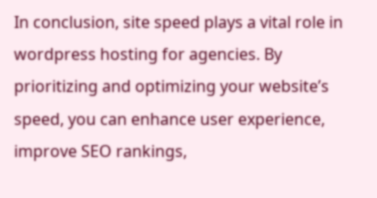In conclusion, site speed plays a vital role in wordpress hosting for agencies. By prioritizing and optimizing your website’s speed, you can enhance user experience, improve SEO rankings,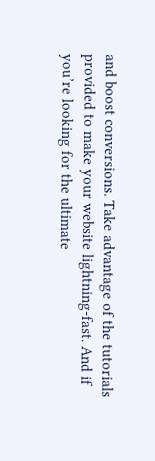and boost conversions. Take advantage of the tutorials provided to make your website lightning-fast. And if you’re looking for the ultimate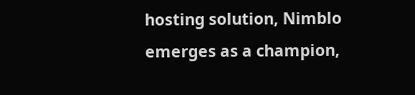hosting solution, Nimblo emerges as a champion,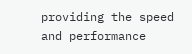providing the speed and performance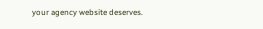your agency website deserves.